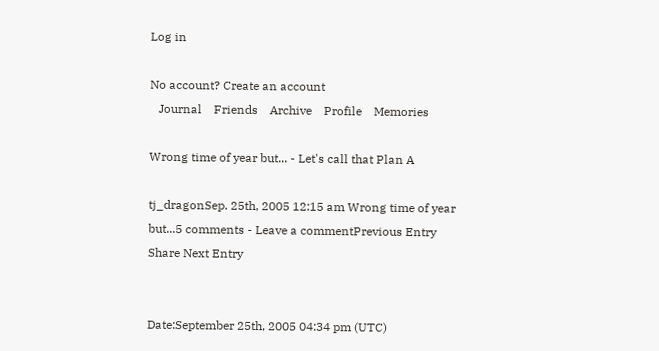Log in

No account? Create an account
   Journal    Friends    Archive    Profile    Memories

Wrong time of year but... - Let's call that Plan A

tj_dragonSep. 25th, 2005 12:15 am Wrong time of year but...5 comments - Leave a commentPrevious Entry Share Next Entry


Date:September 25th, 2005 04:34 pm (UTC)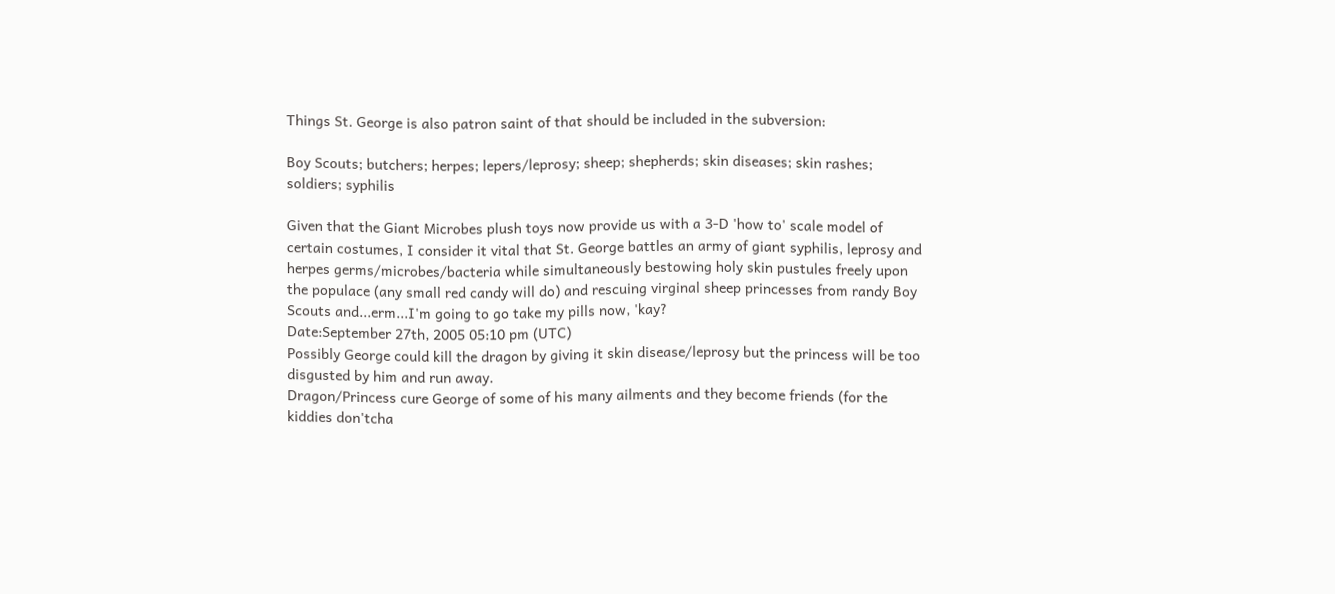Things St. George is also patron saint of that should be included in the subversion:

Boy Scouts; butchers; herpes; lepers/leprosy; sheep; shepherds; skin diseases; skin rashes; soldiers; syphilis

Given that the Giant Microbes plush toys now provide us with a 3-D 'how to' scale model of certain costumes, I consider it vital that St. George battles an army of giant syphilis, leprosy and herpes germs/microbes/bacteria while simultaneously bestowing holy skin pustules freely upon the populace (any small red candy will do) and rescuing virginal sheep princesses from randy Boy Scouts and...erm...I'm going to go take my pills now, 'kay?
Date:September 27th, 2005 05:10 pm (UTC)
Possibly George could kill the dragon by giving it skin disease/leprosy but the princess will be too disgusted by him and run away.
Dragon/Princess cure George of some of his many ailments and they become friends (for the kiddies don'tcha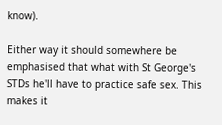know).

Either way it should somewhere be emphasised that what with St George's STDs he'll have to practice safe sex. This makes it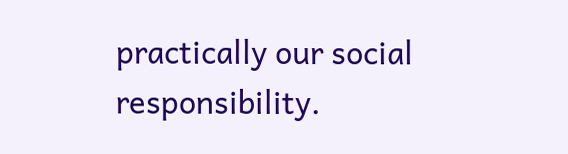practically our social responsibility.